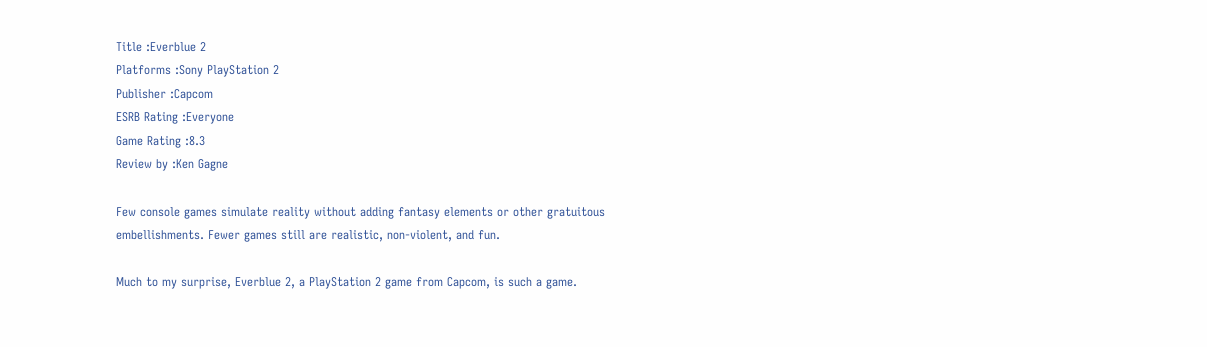Title :Everblue 2
Platforms :Sony PlayStation 2
Publisher :Capcom
ESRB Rating :Everyone
Game Rating :8.3
Review by :Ken Gagne

Few console games simulate reality without adding fantasy elements or other gratuitous embellishments. Fewer games still are realistic, non-violent, and fun.

Much to my surprise, Everblue 2, a PlayStation 2 game from Capcom, is such a game.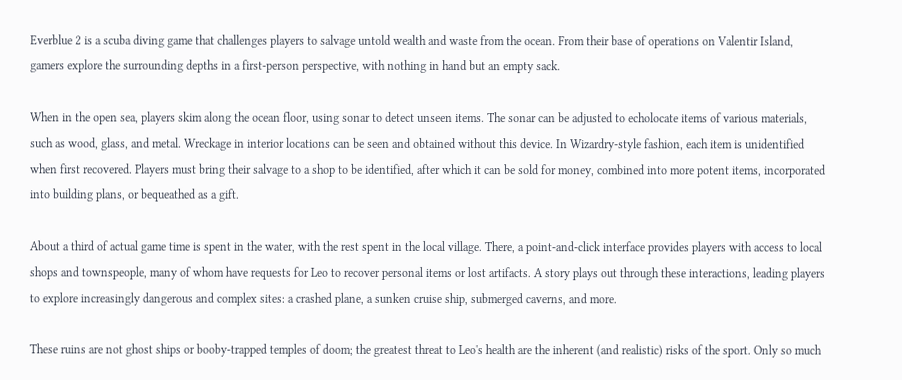Everblue 2 is a scuba diving game that challenges players to salvage untold wealth and waste from the ocean. From their base of operations on Valentir Island, gamers explore the surrounding depths in a first-person perspective, with nothing in hand but an empty sack.

When in the open sea, players skim along the ocean floor, using sonar to detect unseen items. The sonar can be adjusted to echolocate items of various materials, such as wood, glass, and metal. Wreckage in interior locations can be seen and obtained without this device. In Wizardry-style fashion, each item is unidentified when first recovered. Players must bring their salvage to a shop to be identified, after which it can be sold for money, combined into more potent items, incorporated into building plans, or bequeathed as a gift.

About a third of actual game time is spent in the water, with the rest spent in the local village. There, a point-and-click interface provides players with access to local shops and townspeople, many of whom have requests for Leo to recover personal items or lost artifacts. A story plays out through these interactions, leading players to explore increasingly dangerous and complex sites: a crashed plane, a sunken cruise ship, submerged caverns, and more.

These ruins are not ghost ships or booby-trapped temples of doom; the greatest threat to Leo's health are the inherent (and realistic) risks of the sport. Only so much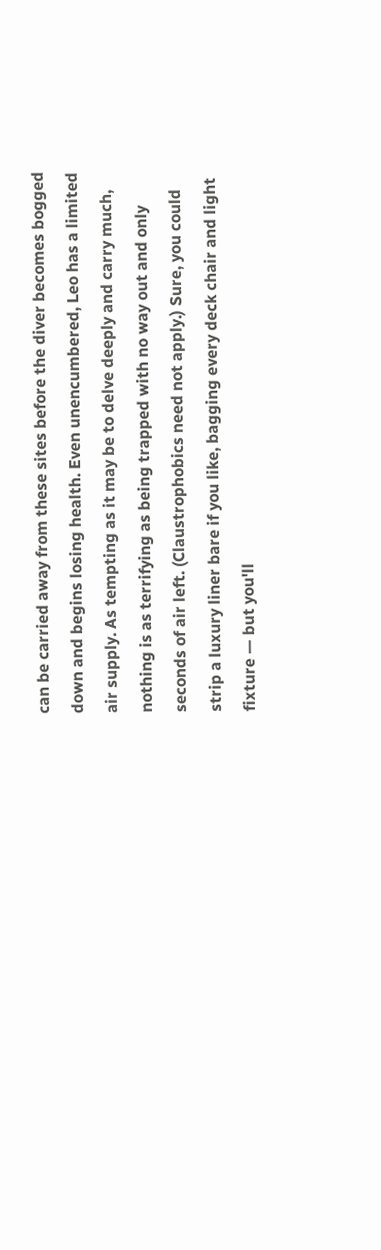can be carried away from these sites before the diver becomes bogged down and begins losing health. Even unencumbered, Leo has a limited air supply. As tempting as it may be to delve deeply and carry much, nothing is as terrifying as being trapped with no way out and only seconds of air left. (Claustrophobics need not apply.) Sure, you could strip a luxury liner bare if you like, bagging every deck chair and light fixture — but you'll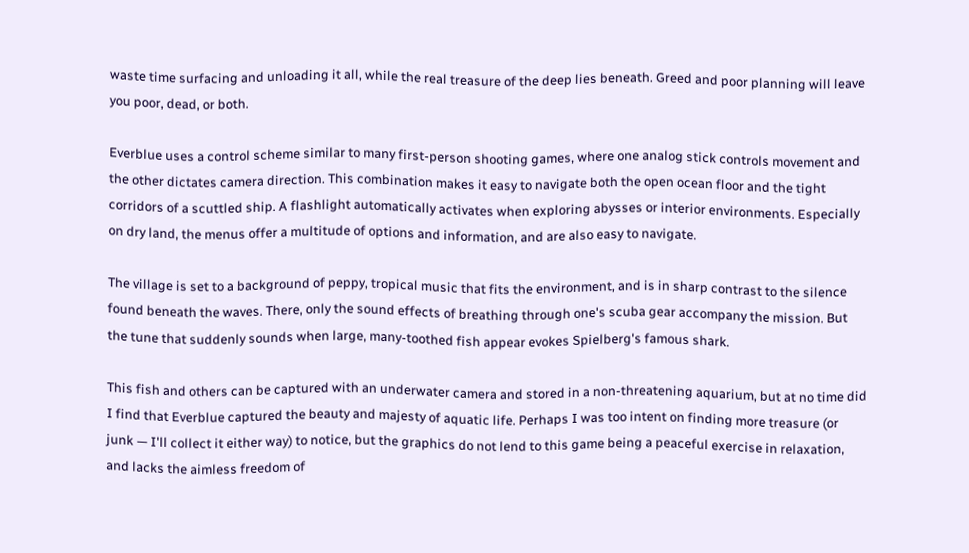waste time surfacing and unloading it all, while the real treasure of the deep lies beneath. Greed and poor planning will leave you poor, dead, or both.

Everblue uses a control scheme similar to many first-person shooting games, where one analog stick controls movement and the other dictates camera direction. This combination makes it easy to navigate both the open ocean floor and the tight corridors of a scuttled ship. A flashlight automatically activates when exploring abysses or interior environments. Especially on dry land, the menus offer a multitude of options and information, and are also easy to navigate.

The village is set to a background of peppy, tropical music that fits the environment, and is in sharp contrast to the silence found beneath the waves. There, only the sound effects of breathing through one's scuba gear accompany the mission. But the tune that suddenly sounds when large, many-toothed fish appear evokes Spielberg's famous shark.

This fish and others can be captured with an underwater camera and stored in a non-threatening aquarium, but at no time did I find that Everblue captured the beauty and majesty of aquatic life. Perhaps I was too intent on finding more treasure (or junk — I'll collect it either way) to notice, but the graphics do not lend to this game being a peaceful exercise in relaxation, and lacks the aimless freedom of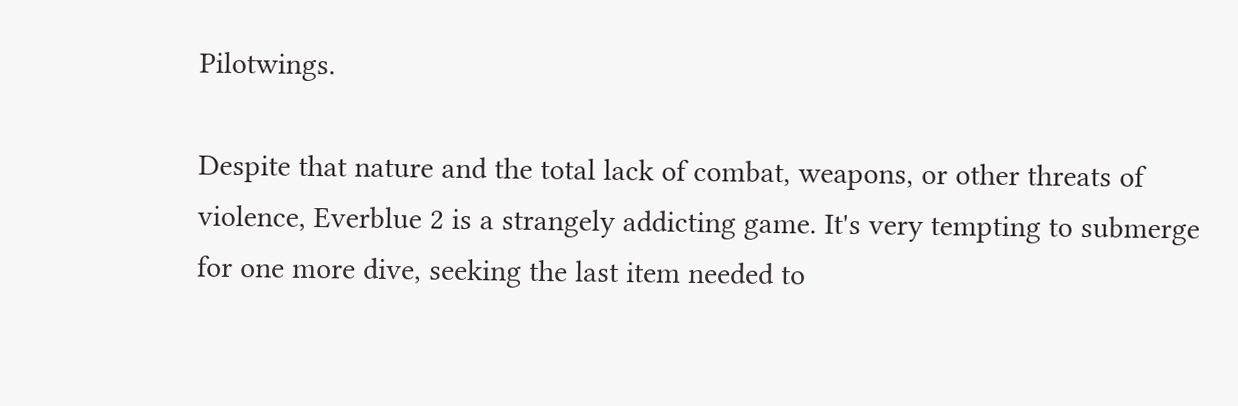Pilotwings.

Despite that nature and the total lack of combat, weapons, or other threats of violence, Everblue 2 is a strangely addicting game. It's very tempting to submerge for one more dive, seeking the last item needed to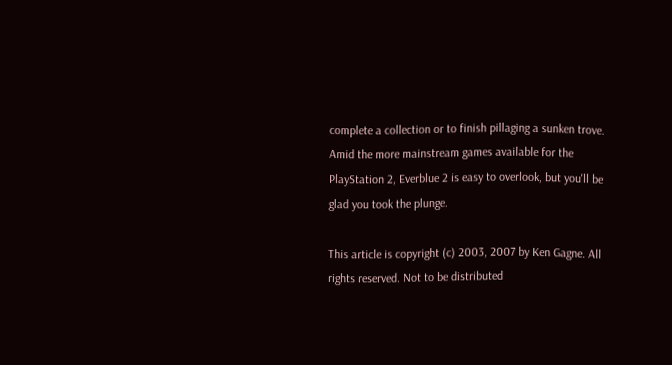complete a collection or to finish pillaging a sunken trove. Amid the more mainstream games available for the PlayStation 2, Everblue 2 is easy to overlook, but you'll be glad you took the plunge.

This article is copyright (c) 2003, 2007 by Ken Gagne. All rights reserved. Not to be distributed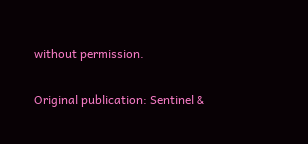without permission.

Original publication: Sentinel &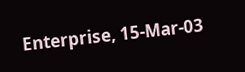Enterprise, 15-Mar-03